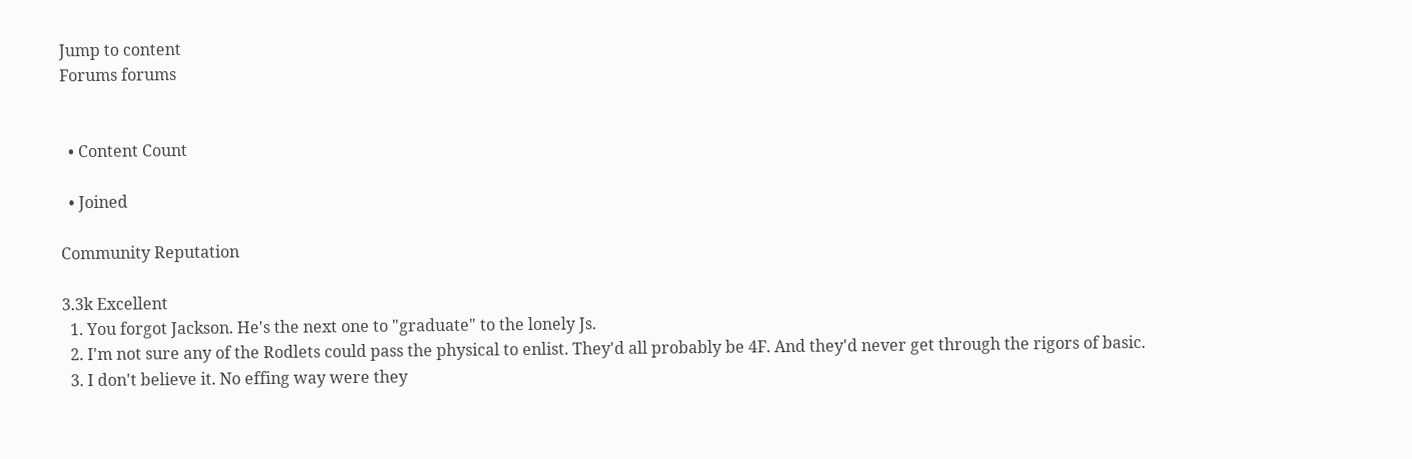Jump to content
Forums forums


  • Content Count

  • Joined

Community Reputation

3.3k Excellent
  1. You forgot Jackson. He's the next one to "graduate" to the lonely Js.
  2. I'm not sure any of the Rodlets could pass the physical to enlist. They'd all probably be 4F. And they'd never get through the rigors of basic.
  3. I don't believe it. No effing way were they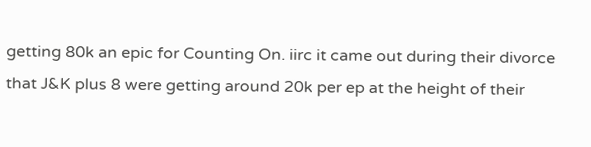getting 80k an epic for Counting On. iirc it came out during their divorce that J&K plus 8 were getting around 20k per ep at the height of their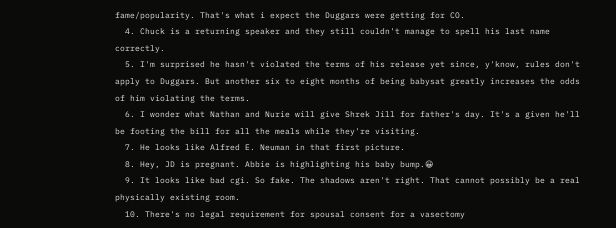fame/popularity. That's what i expect the Duggars were getting for CO.
  4. Chuck is a returning speaker and they still couldn't manage to spell his last name correctly.
  5. I'm surprised he hasn't violated the terms of his release yet since, y'know, rules don't apply to Duggars. But another six to eight months of being babysat greatly increases the odds of him violating the terms.
  6. I wonder what Nathan and Nurie will give Shrek Jill for father's day. It's a given he'll be footing the bill for all the meals while they're visiting.
  7. He looks like Alfred E. Neuman in that first picture.
  8. Hey, JD is pregnant. Abbie is highlighting his baby bump.😀
  9. It looks like bad cgi. So fake. The shadows aren't right. That cannot possibly be a real physically existing room.
  10. There's no legal requirement for spousal consent for a vasectomy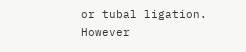or tubal ligation. However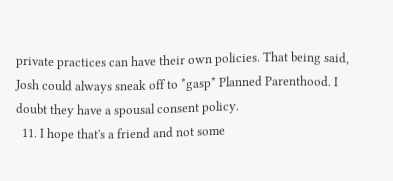private practices can have their own policies. That being said, Josh could always sneak off to *gasp* Planned Parenthood. I doubt they have a spousal consent policy.
  11. I hope that's a friend and not some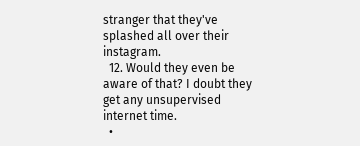stranger that they've splashed all over their instagram.
  12. Would they even be aware of that? I doubt they get any unsupervised internet time.
  •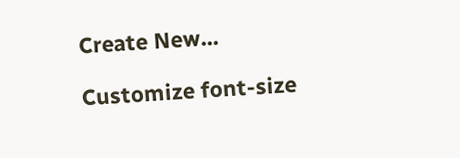Create New...

Customize font-size